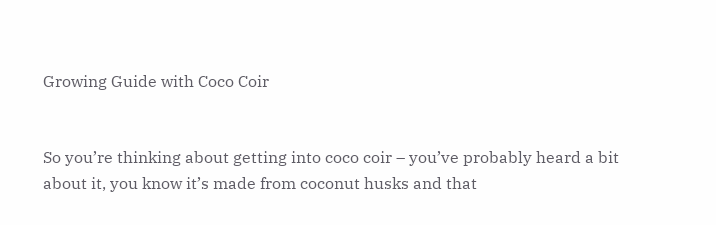Growing Guide with Coco Coir


So you’re thinking about getting into coco coir – you’ve probably heard a bit about it, you know it’s made from coconut husks and that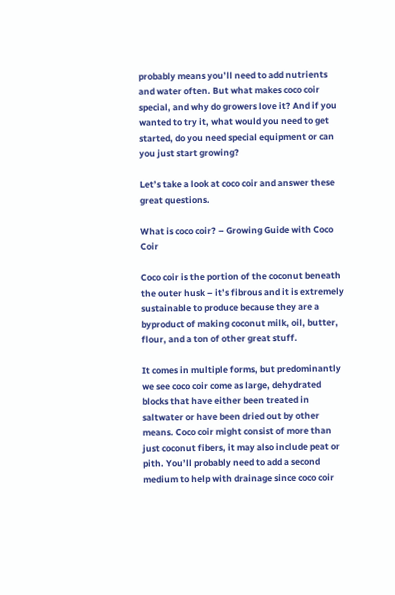probably means you’ll need to add nutrients and water often. But what makes coco coir special, and why do growers love it? And if you wanted to try it, what would you need to get started, do you need special equipment or can you just start growing?

Let’s take a look at coco coir and answer these great questions.

What is coco coir? – Growing Guide with Coco Coir

Coco coir is the portion of the coconut beneath the outer husk – it’s fibrous and it is extremely sustainable to produce because they are a byproduct of making coconut milk, oil, butter, flour, and a ton of other great stuff.

It comes in multiple forms, but predominantly we see coco coir come as large, dehydrated blocks that have either been treated in saltwater or have been dried out by other means. Coco coir might consist of more than just coconut fibers, it may also include peat or pith. You’ll probably need to add a second medium to help with drainage since coco coir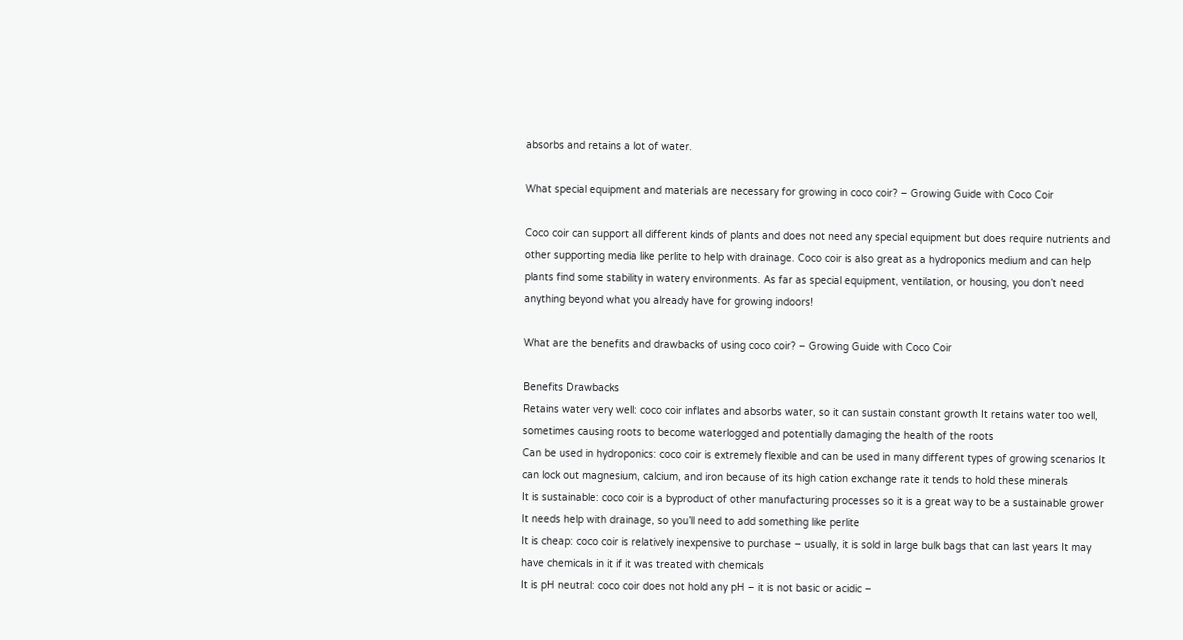absorbs and retains a lot of water.

What special equipment and materials are necessary for growing in coco coir? – Growing Guide with Coco Coir

Coco coir can support all different kinds of plants and does not need any special equipment but does require nutrients and other supporting media like perlite to help with drainage. Coco coir is also great as a hydroponics medium and can help plants find some stability in watery environments. As far as special equipment, ventilation, or housing, you don’t need anything beyond what you already have for growing indoors!

What are the benefits and drawbacks of using coco coir? – Growing Guide with Coco Coir

Benefits Drawbacks
Retains water very well: coco coir inflates and absorbs water, so it can sustain constant growth It retains water too well, sometimes causing roots to become waterlogged and potentially damaging the health of the roots
Can be used in hydroponics: coco coir is extremely flexible and can be used in many different types of growing scenarios It can lock out magnesium, calcium, and iron because of its high cation exchange rate it tends to hold these minerals
It is sustainable: coco coir is a byproduct of other manufacturing processes so it is a great way to be a sustainable grower It needs help with drainage, so you’ll need to add something like perlite
It is cheap: coco coir is relatively inexpensive to purchase – usually, it is sold in large bulk bags that can last years It may have chemicals in it if it was treated with chemicals
It is pH neutral: coco coir does not hold any pH – it is not basic or acidic –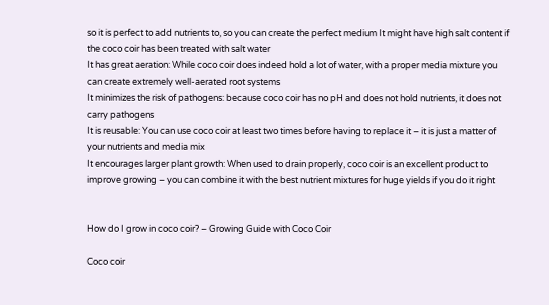so it is perfect to add nutrients to, so you can create the perfect medium It might have high salt content if the coco coir has been treated with salt water
It has great aeration: While coco coir does indeed hold a lot of water, with a proper media mixture you can create extremely well-aerated root systems
It minimizes the risk of pathogens: because coco coir has no pH and does not hold nutrients, it does not carry pathogens
It is reusable: You can use coco coir at least two times before having to replace it – it is just a matter of your nutrients and media mix
It encourages larger plant growth: When used to drain properly, coco coir is an excellent product to improve growing – you can combine it with the best nutrient mixtures for huge yields if you do it right


How do I grow in coco coir? – Growing Guide with Coco Coir

Coco coir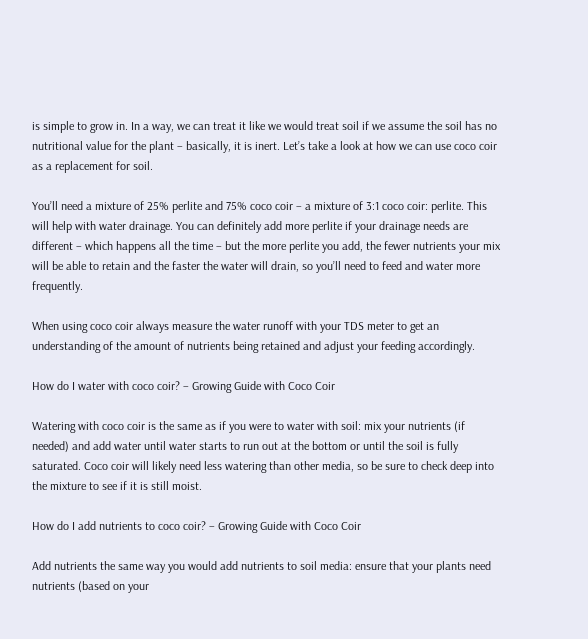is simple to grow in. In a way, we can treat it like we would treat soil if we assume the soil has no nutritional value for the plant – basically, it is inert. Let’s take a look at how we can use coco coir as a replacement for soil.

You’ll need a mixture of 25% perlite and 75% coco coir – a mixture of 3:1 coco coir: perlite. This will help with water drainage. You can definitely add more perlite if your drainage needs are different – which happens all the time – but the more perlite you add, the fewer nutrients your mix will be able to retain and the faster the water will drain, so you’ll need to feed and water more frequently.

When using coco coir always measure the water runoff with your TDS meter to get an understanding of the amount of nutrients being retained and adjust your feeding accordingly.

How do I water with coco coir? – Growing Guide with Coco Coir

Watering with coco coir is the same as if you were to water with soil: mix your nutrients (if needed) and add water until water starts to run out at the bottom or until the soil is fully saturated. Coco coir will likely need less watering than other media, so be sure to check deep into the mixture to see if it is still moist.

How do I add nutrients to coco coir? – Growing Guide with Coco Coir

Add nutrients the same way you would add nutrients to soil media: ensure that your plants need nutrients (based on your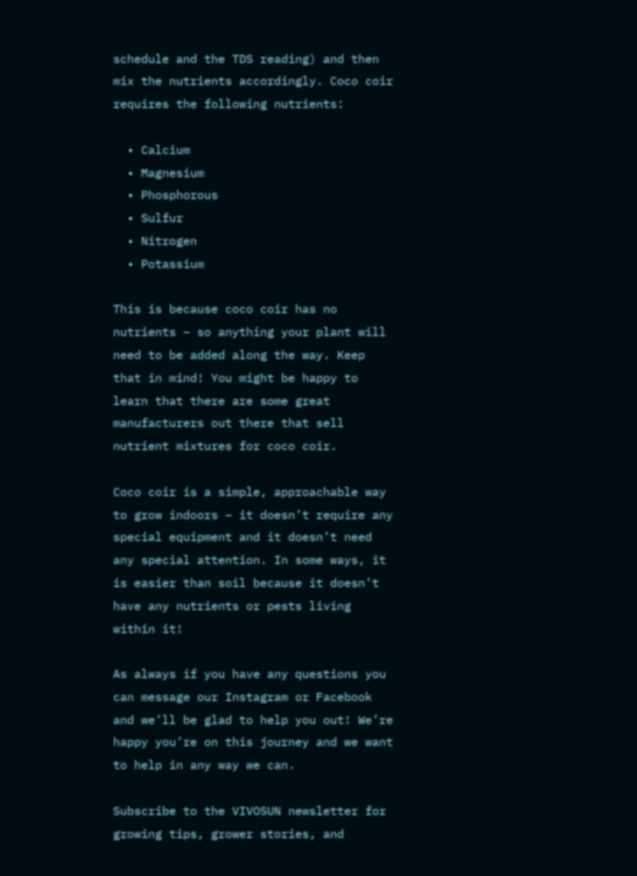schedule and the TDS reading) and then mix the nutrients accordingly. Coco coir requires the following nutrients:

  • Calcium
  • Magnesium
  • Phosphorous
  • Sulfur
  • Nitrogen
  • Potassium

This is because coco coir has no nutrients – so anything your plant will need to be added along the way. Keep that in mind! You might be happy to learn that there are some great manufacturers out there that sell nutrient mixtures for coco coir.

Coco coir is a simple, approachable way to grow indoors – it doesn’t require any special equipment and it doesn’t need any special attention. In some ways, it is easier than soil because it doesn’t have any nutrients or pests living within it!

As always if you have any questions you can message our Instagram or Facebook and we’ll be glad to help you out! We’re happy you’re on this journey and we want to help in any way we can.

Subscribe to the VIVOSUN newsletter for growing tips, grower stories, and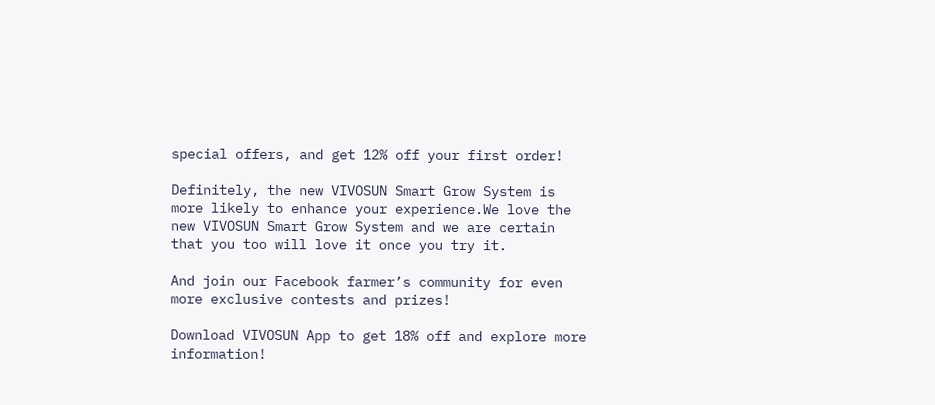special offers, and get 12% off your first order!

Definitely, the new VIVOSUN Smart Grow System is more likely to enhance your experience.We love the new VIVOSUN Smart Grow System and we are certain that you too will love it once you try it.

And join our Facebook farmer’s community for even more exclusive contests and prizes!

Download VIVOSUN App to get 18% off and explore more information!